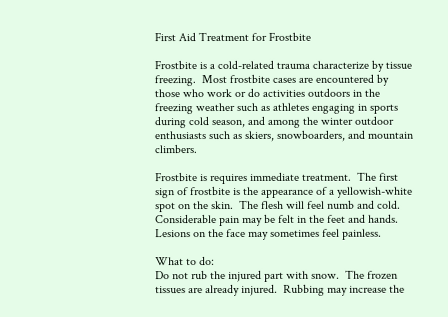First Aid Treatment for Frostbite

Frostbite is a cold-related trauma characterize by tissue freezing.  Most frostbite cases are encountered by those who work or do activities outdoors in the freezing weather such as athletes engaging in sports during cold season, and among the winter outdoor enthusiasts such as skiers, snowboarders, and mountain climbers.

Frostbite is requires immediate treatment.  The first sign of frostbite is the appearance of a yellowish-white spot on the skin.  The flesh will feel numb and cold.  Considerable pain may be felt in the feet and hands.  Lesions on the face may sometimes feel painless.

What to do:
Do not rub the injured part with snow.  The frozen tissues are already injured.  Rubbing may increase the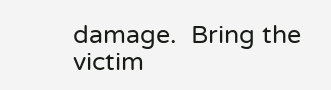damage.  Bring the victim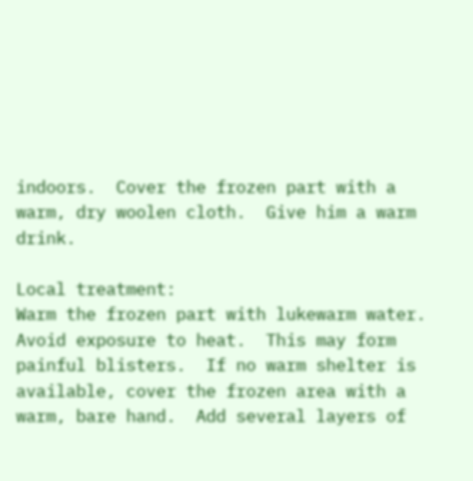indoors.  Cover the frozen part with a warm, dry woolen cloth.  Give him a warm drink.

Local treatment:
Warm the frozen part with lukewarm water.  Avoid exposure to heat.  This may form painful blisters.  If no warm shelter is available, cover the frozen area with a warm, bare hand.  Add several layers of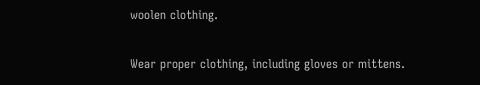woolen clothing.

Wear proper clothing, including gloves or mittens.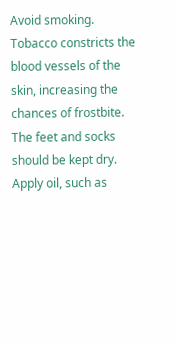Avoid smoking.  Tobacco constricts the blood vessels of the skin, increasing the chances of frostbite.  The feet and socks should be kept dry.  Apply oil, such as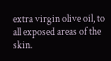extra virgin olive oil, to all exposed areas of the skin.